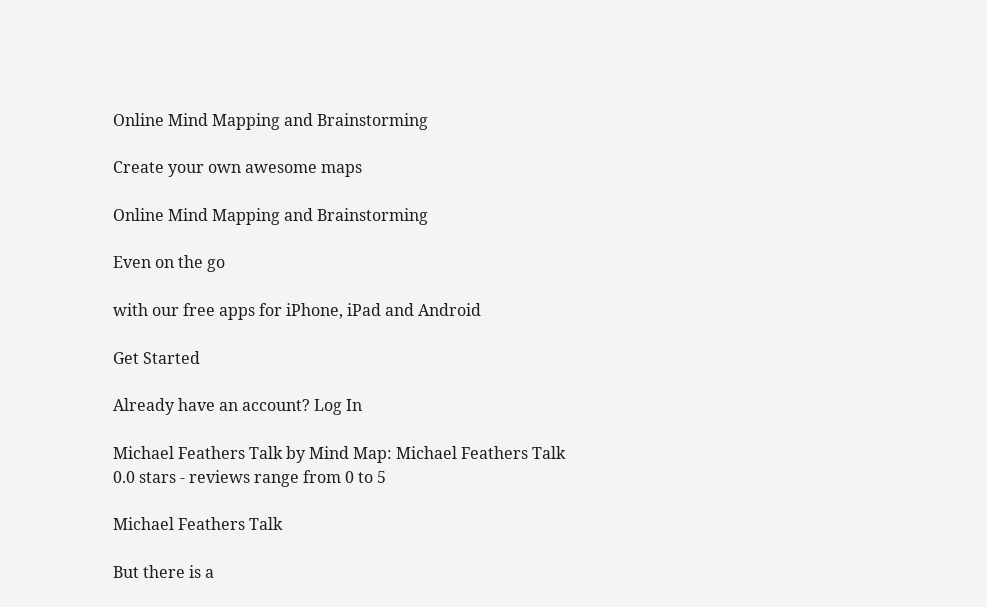Online Mind Mapping and Brainstorming

Create your own awesome maps

Online Mind Mapping and Brainstorming

Even on the go

with our free apps for iPhone, iPad and Android

Get Started

Already have an account? Log In

Michael Feathers Talk by Mind Map: Michael Feathers Talk
0.0 stars - reviews range from 0 to 5

Michael Feathers Talk

But there is a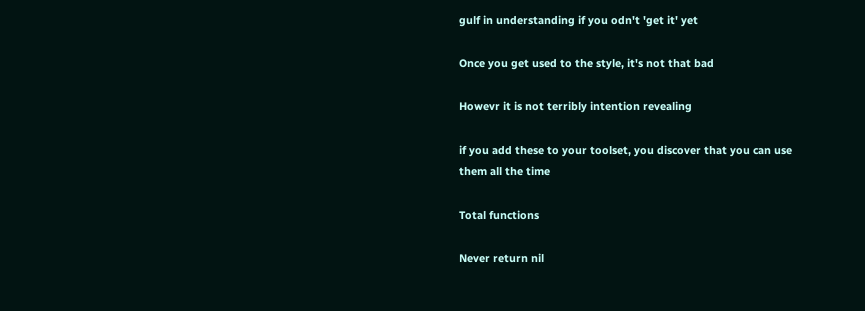gulf in understanding if you odn't 'get it' yet

Once you get used to the style, it's not that bad

Howevr it is not terribly intention revealing

if you add these to your toolset, you discover that you can use them all the time

Total functions

Never return nil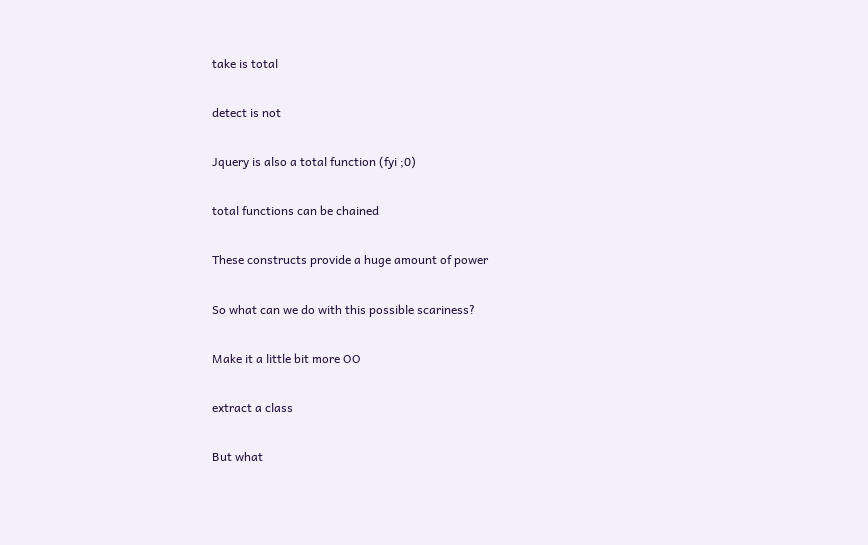take is total

detect is not

Jquery is also a total function (fyi ;0)

total functions can be chained

These constructs provide a huge amount of power

So what can we do with this possible scariness?

Make it a little bit more OO

extract a class

But what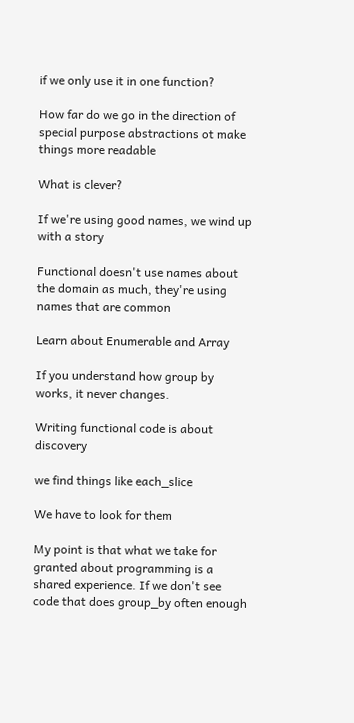if we only use it in one function?

How far do we go in the direction of special purpose abstractions ot make things more readable

What is clever?

If we're using good names, we wind up with a story

Functional doesn't use names about the domain as much, they're using names that are common

Learn about Enumerable and Array

If you understand how group by works, it never changes.

Writing functional code is about discovery

we find things like each_slice

We have to look for them

My point is that what we take for granted about programming is a shared experience. If we don't see code that does group_by often enough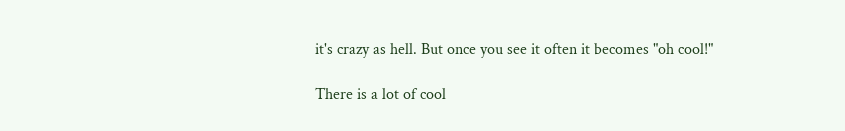it's crazy as hell. But once you see it often it becomes "oh cool!"

There is a lot of cool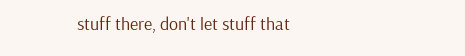stuff there, don't let stuff that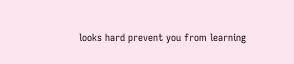looks hard prevent you from learning